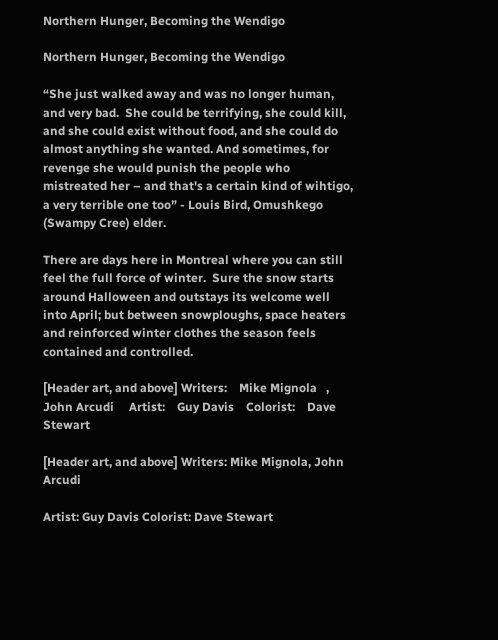Northern Hunger, Becoming the Wendigo

Northern Hunger, Becoming the Wendigo

“She just walked away and was no longer human, and very bad.  She could be terrifying, she could kill, and she could exist without food, and she could do almost anything she wanted. And sometimes, for revenge she would punish the people who mistreated her – and that's a certain kind of wihtigo, a very terrible one too” - Louis Bird, Omushkego (Swampy Cree) elder.

There are days here in Montreal where you can still feel the full force of winter.  Sure the snow starts around Halloween and outstays its welcome well into April; but between snowploughs, space heaters and reinforced winter clothes the season feels contained and controlled.

[Header art, and above] Writers:    Mike Mignola   ,    John Arcudi     Artist:    Guy Davis    Colorist:    Dave Stewart

[Header art, and above] Writers: Mike Mignola, John Arcudi

Artist: Guy Davis Colorist: Dave Stewart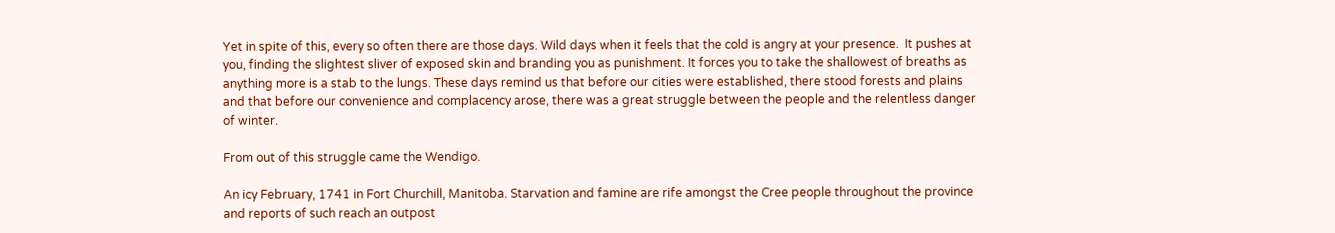Yet in spite of this, every so often there are those days. Wild days when it feels that the cold is angry at your presence.  It pushes at you, finding the slightest sliver of exposed skin and branding you as punishment. It forces you to take the shallowest of breaths as anything more is a stab to the lungs. These days remind us that before our cities were established, there stood forests and plains and that before our convenience and complacency arose, there was a great struggle between the people and the relentless danger of winter.

From out of this struggle came the Wendigo.

An icy February, 1741 in Fort Churchill, Manitoba. Starvation and famine are rife amongst the Cree people throughout the province and reports of such reach an outpost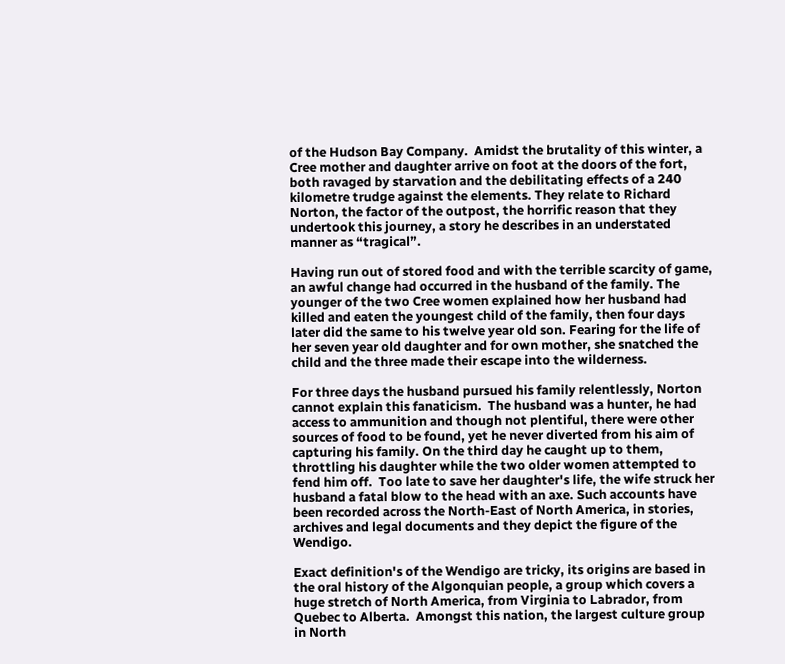of the Hudson Bay Company.  Amidst the brutality of this winter, a Cree mother and daughter arrive on foot at the doors of the fort, both ravaged by starvation and the debilitating effects of a 240 kilometre trudge against the elements. They relate to Richard Norton, the factor of the outpost, the horrific reason that they undertook this journey, a story he describes in an understated manner as “tragical”.

Having run out of stored food and with the terrible scarcity of game, an awful change had occurred in the husband of the family. The younger of the two Cree women explained how her husband had killed and eaten the youngest child of the family, then four days later did the same to his twelve year old son. Fearing for the life of her seven year old daughter and for own mother, she snatched the child and the three made their escape into the wilderness.

For three days the husband pursued his family relentlessly, Norton cannot explain this fanaticism.  The husband was a hunter, he had access to ammunition and though not plentiful, there were other sources of food to be found, yet he never diverted from his aim of capturing his family. On the third day he caught up to them, throttling his daughter while the two older women attempted to fend him off.  Too late to save her daughter's life, the wife struck her husband a fatal blow to the head with an axe. Such accounts have been recorded across the North-East of North America, in stories, archives and legal documents and they depict the figure of the Wendigo.

Exact definition's of the Wendigo are tricky, its origins are based in the oral history of the Algonquian people, a group which covers a huge stretch of North America, from Virginia to Labrador, from Quebec to Alberta.  Amongst this nation, the largest culture group in North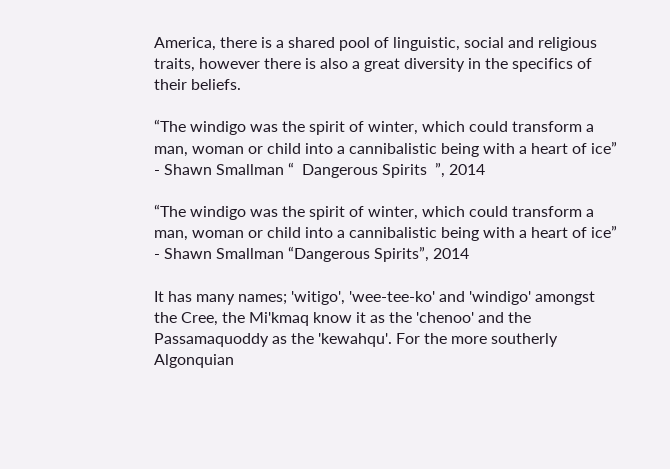America, there is a shared pool of linguistic, social and religious traits, however there is also a great diversity in the specifics of their beliefs.

“The windigo was the spirit of winter, which could transform a man, woman or child into a cannibalistic being with a heart of ice” - Shawn Smallman “  Dangerous Spirits  ”, 2014

“The windigo was the spirit of winter, which could transform a man, woman or child into a cannibalistic being with a heart of ice” - Shawn Smallman “Dangerous Spirits”, 2014

It has many names; 'witigo', 'wee-tee-ko' and 'windigo' amongst the Cree, the Mi'kmaq know it as the 'chenoo' and the Passamaquoddy as the 'kewahqu'. For the more southerly Algonquian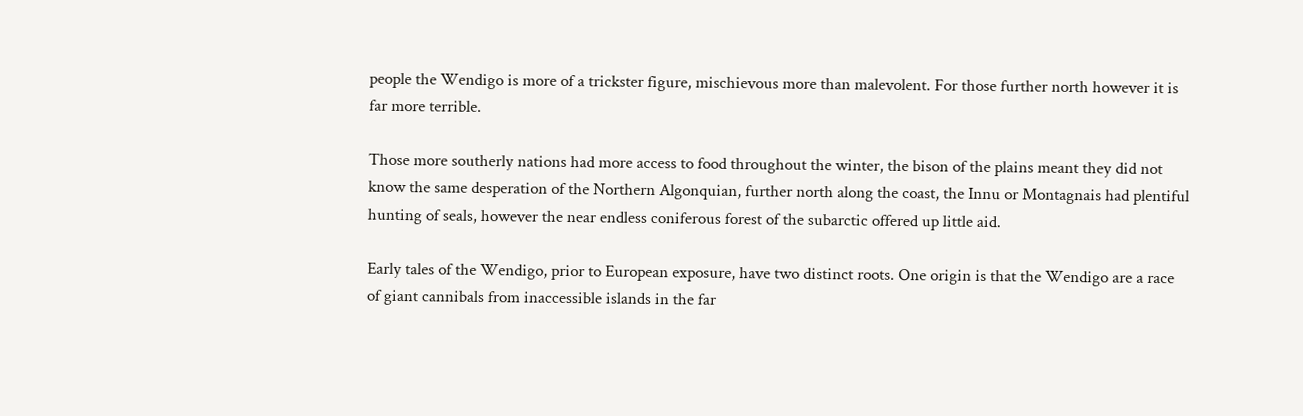people the Wendigo is more of a trickster figure, mischievous more than malevolent. For those further north however it is far more terrible.

Those more southerly nations had more access to food throughout the winter, the bison of the plains meant they did not know the same desperation of the Northern Algonquian, further north along the coast, the Innu or Montagnais had plentiful hunting of seals, however the near endless coniferous forest of the subarctic offered up little aid.

Early tales of the Wendigo, prior to European exposure, have two distinct roots. One origin is that the Wendigo are a race of giant cannibals from inaccessible islands in the far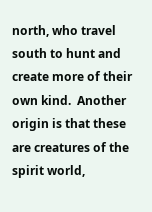north, who travel south to hunt and create more of their own kind.  Another origin is that these are creatures of the spirit world,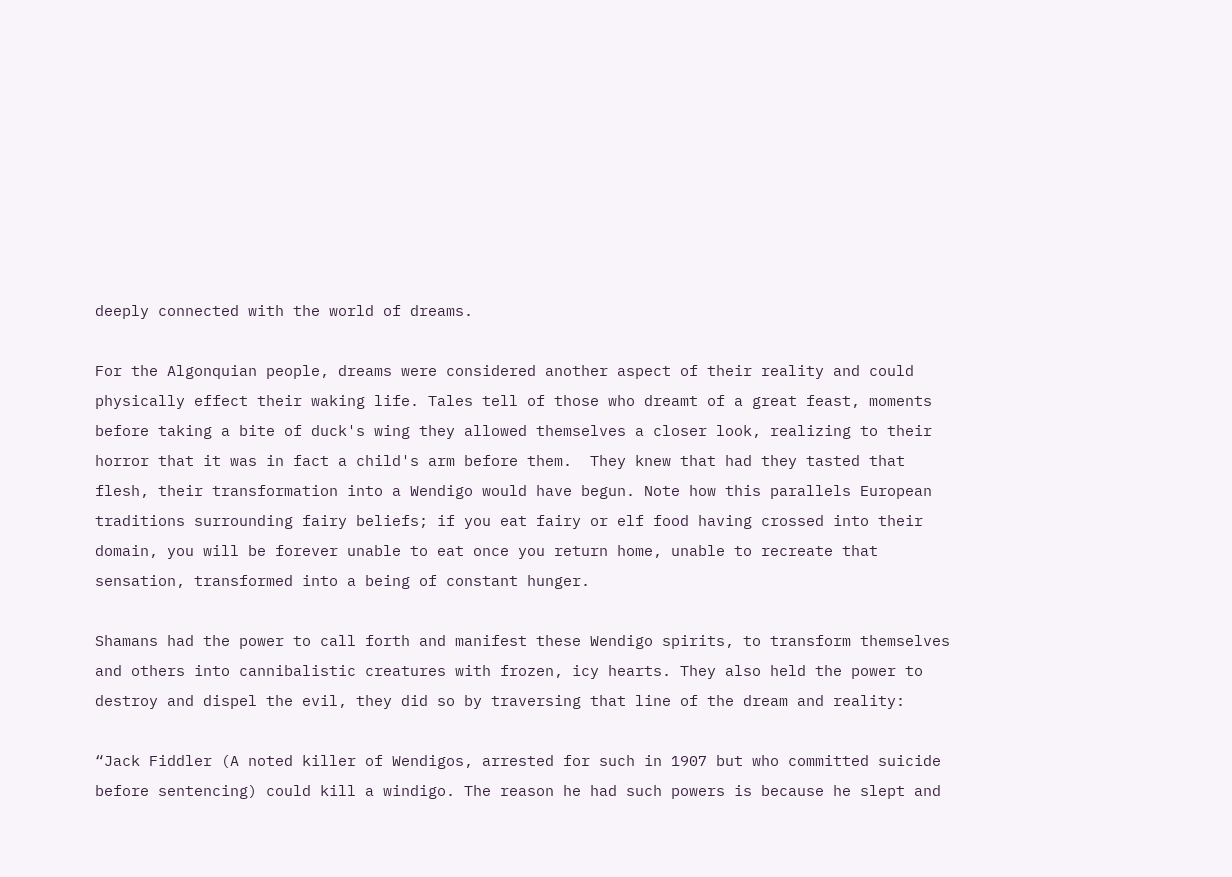deeply connected with the world of dreams.

For the Algonquian people, dreams were considered another aspect of their reality and could physically effect their waking life. Tales tell of those who dreamt of a great feast, moments before taking a bite of duck's wing they allowed themselves a closer look, realizing to their horror that it was in fact a child's arm before them.  They knew that had they tasted that flesh, their transformation into a Wendigo would have begun. Note how this parallels European traditions surrounding fairy beliefs; if you eat fairy or elf food having crossed into their domain, you will be forever unable to eat once you return home, unable to recreate that sensation, transformed into a being of constant hunger.

Shamans had the power to call forth and manifest these Wendigo spirits, to transform themselves and others into cannibalistic creatures with frozen, icy hearts. They also held the power to destroy and dispel the evil, they did so by traversing that line of the dream and reality:

“Jack Fiddler (A noted killer of Wendigos, arrested for such in 1907 but who committed suicide before sentencing) could kill a windigo. The reason he had such powers is because he slept and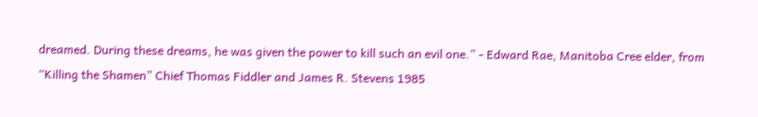dreamed. During these dreams, he was given the power to kill such an evil one.” - Edward Rae, Manitoba Cree elder, from “Killing the Shamen” Chief Thomas Fiddler and James R. Stevens 1985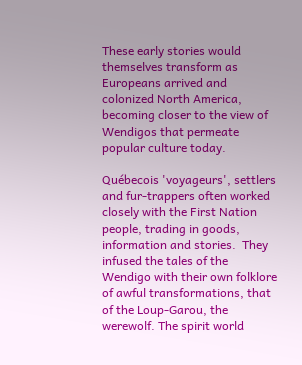These early stories would themselves transform as Europeans arrived and colonized North America, becoming closer to the view of Wendigos that permeate popular culture today.

Québecois 'voyageurs', settlers and fur-trappers often worked closely with the First Nation people, trading in goods, information and stories.  They infused the tales of the Wendigo with their own folklore of awful transformations, that of the Loup-Garou, the werewolf. The spirit world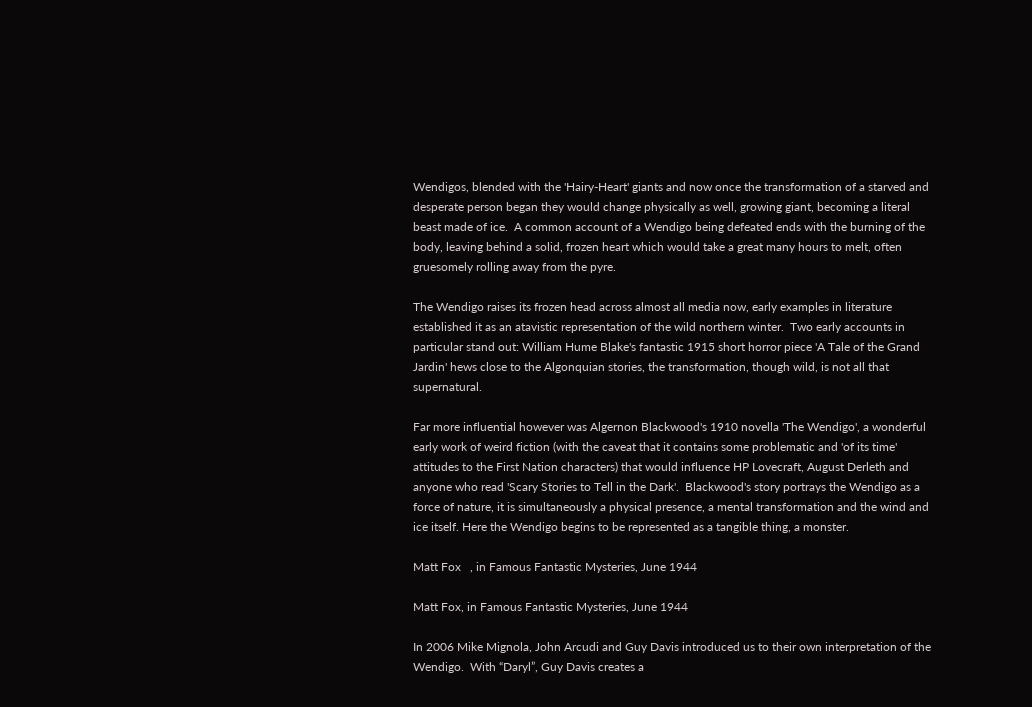Wendigos, blended with the 'Hairy-Heart' giants and now once the transformation of a starved and desperate person began they would change physically as well, growing giant, becoming a literal beast made of ice.  A common account of a Wendigo being defeated ends with the burning of the body, leaving behind a solid, frozen heart which would take a great many hours to melt, often gruesomely rolling away from the pyre.

The Wendigo raises its frozen head across almost all media now, early examples in literature established it as an atavistic representation of the wild northern winter.  Two early accounts in particular stand out: William Hume Blake's fantastic 1915 short horror piece 'A Tale of the Grand Jardin' hews close to the Algonquian stories, the transformation, though wild, is not all that supernatural.

Far more influential however was Algernon Blackwood's 1910 novella 'The Wendigo', a wonderful early work of weird fiction (with the caveat that it contains some problematic and 'of its time' attitudes to the First Nation characters) that would influence HP Lovecraft, August Derleth and anyone who read 'Scary Stories to Tell in the Dark'.  Blackwood's story portrays the Wendigo as a force of nature, it is simultaneously a physical presence, a mental transformation and the wind and ice itself. Here the Wendigo begins to be represented as a tangible thing, a monster.

Matt Fox   , in Famous Fantastic Mysteries, June 1944

Matt Fox, in Famous Fantastic Mysteries, June 1944

In 2006 Mike Mignola, John Arcudi and Guy Davis introduced us to their own interpretation of the Wendigo.  With “Daryl”, Guy Davis creates a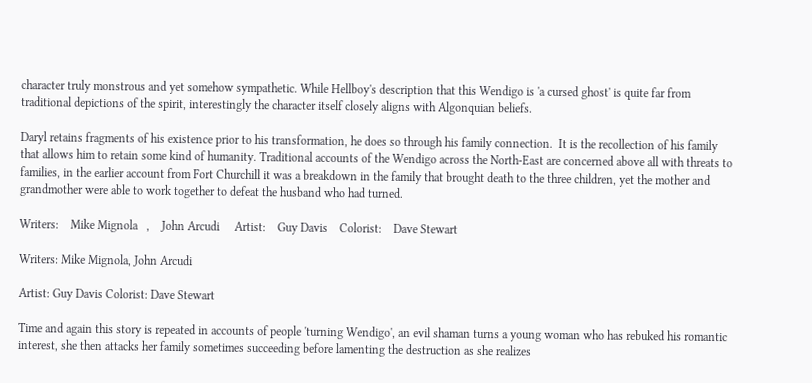character truly monstrous and yet somehow sympathetic. While Hellboy's description that this Wendigo is 'a cursed ghost' is quite far from traditional depictions of the spirit, interestingly the character itself closely aligns with Algonquian beliefs.

Daryl retains fragments of his existence prior to his transformation, he does so through his family connection.  It is the recollection of his family that allows him to retain some kind of humanity. Traditional accounts of the Wendigo across the North-East are concerned above all with threats to families, in the earlier account from Fort Churchill it was a breakdown in the family that brought death to the three children, yet the mother and grandmother were able to work together to defeat the husband who had turned.

Writers:    Mike Mignola   ,    John Arcudi     Artist:    Guy Davis    Colorist:    Dave Stewart

Writers: Mike Mignola, John Arcudi

Artist: Guy Davis Colorist: Dave Stewart

Time and again this story is repeated in accounts of people 'turning Wendigo', an evil shaman turns a young woman who has rebuked his romantic interest, she then attacks her family sometimes succeeding before lamenting the destruction as she realizes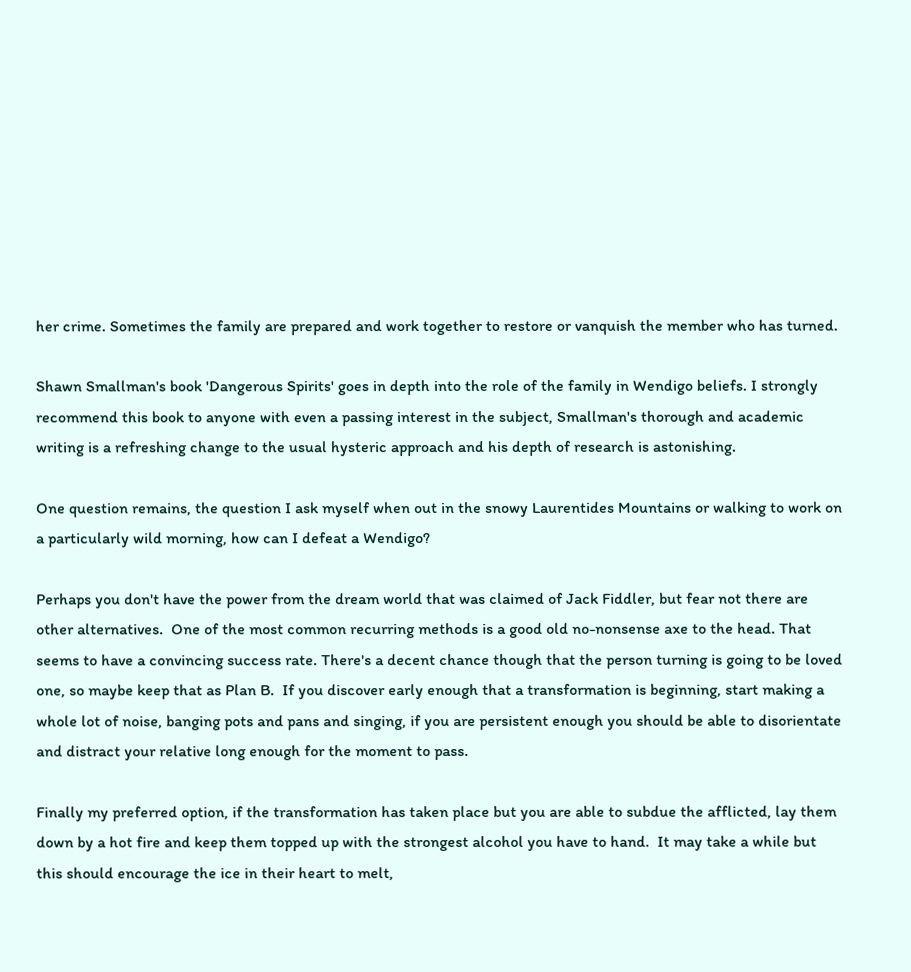her crime. Sometimes the family are prepared and work together to restore or vanquish the member who has turned.

Shawn Smallman's book 'Dangerous Spirits' goes in depth into the role of the family in Wendigo beliefs. I strongly recommend this book to anyone with even a passing interest in the subject, Smallman's thorough and academic writing is a refreshing change to the usual hysteric approach and his depth of research is astonishing.

One question remains, the question I ask myself when out in the snowy Laurentides Mountains or walking to work on a particularly wild morning, how can I defeat a Wendigo?

Perhaps you don't have the power from the dream world that was claimed of Jack Fiddler, but fear not there are other alternatives.  One of the most common recurring methods is a good old no-nonsense axe to the head. That seems to have a convincing success rate. There's a decent chance though that the person turning is going to be loved one, so maybe keep that as Plan B.  If you discover early enough that a transformation is beginning, start making a whole lot of noise, banging pots and pans and singing, if you are persistent enough you should be able to disorientate and distract your relative long enough for the moment to pass.

Finally my preferred option, if the transformation has taken place but you are able to subdue the afflicted, lay them down by a hot fire and keep them topped up with the strongest alcohol you have to hand.  It may take a while but this should encourage the ice in their heart to melt,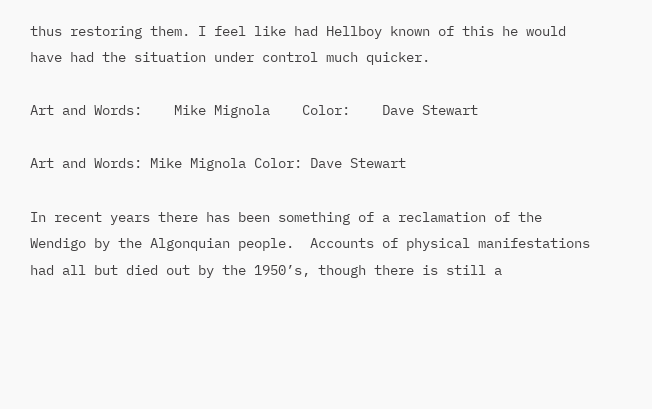thus restoring them. I feel like had Hellboy known of this he would have had the situation under control much quicker.

Art and Words:    Mike Mignola    Color:    Dave Stewart

Art and Words: Mike Mignola Color: Dave Stewart

In recent years there has been something of a reclamation of the Wendigo by the Algonquian people.  Accounts of physical manifestations had all but died out by the 1950’s, though there is still a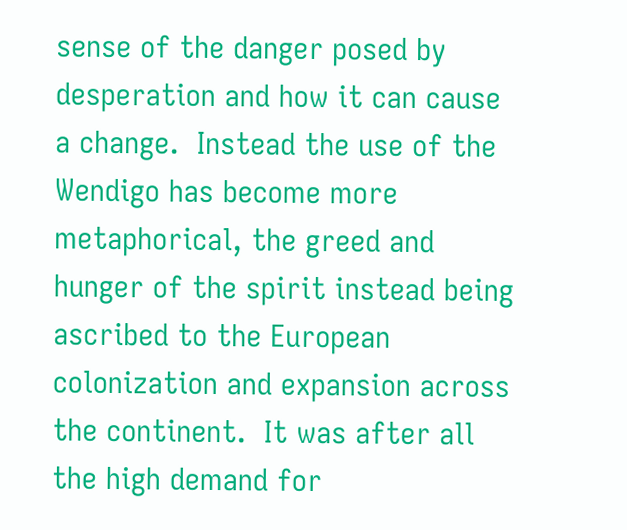sense of the danger posed by desperation and how it can cause a change.  Instead the use of the Wendigo has become more metaphorical, the greed and hunger of the spirit instead being ascribed to the European colonization and expansion across the continent.  It was after all the high demand for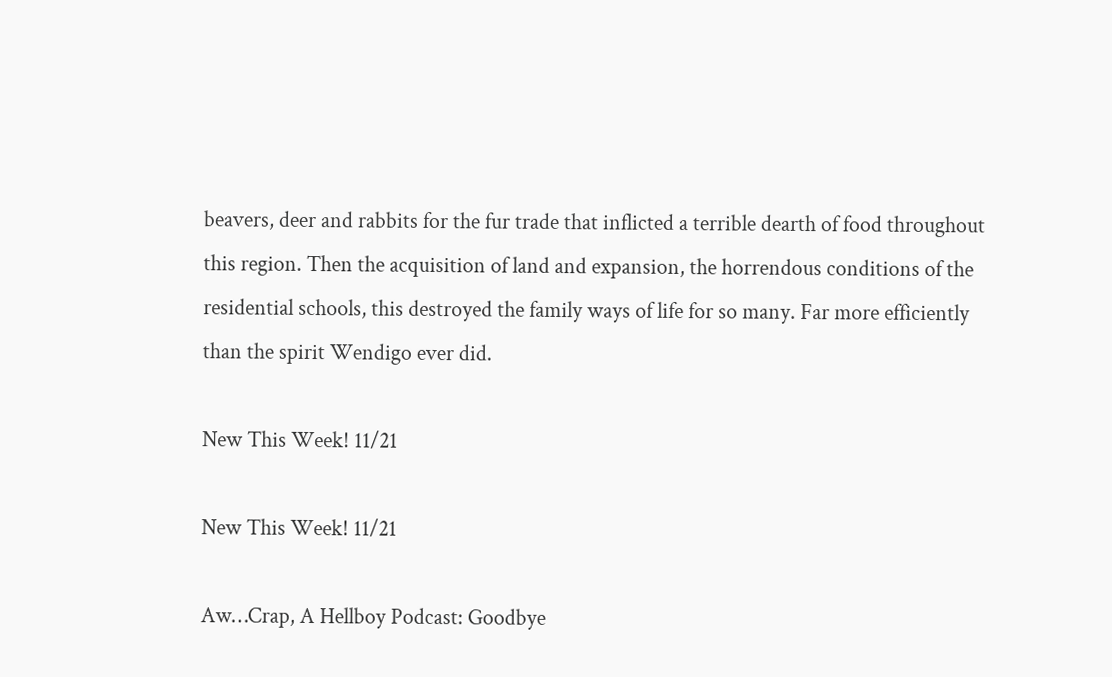beavers, deer and rabbits for the fur trade that inflicted a terrible dearth of food throughout this region. Then the acquisition of land and expansion, the horrendous conditions of the residential schools, this destroyed the family ways of life for so many. Far more efficiently than the spirit Wendigo ever did.

New This Week! 11/21

New This Week! 11/21

Aw…Crap, A Hellboy Podcast: Goodbye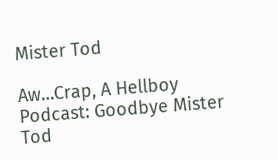Mister Tod

Aw…Crap, A Hellboy Podcast: Goodbye Mister Tod